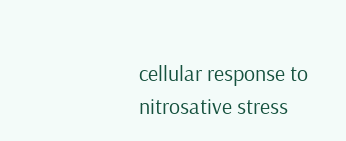cellular response to nitrosative stress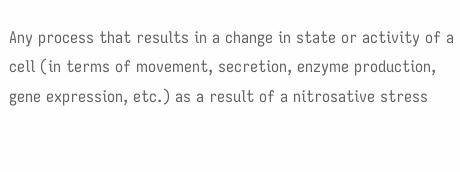Any process that results in a change in state or activity of a cell (in terms of movement, secretion, enzyme production, gene expression, etc.) as a result of a nitrosative stress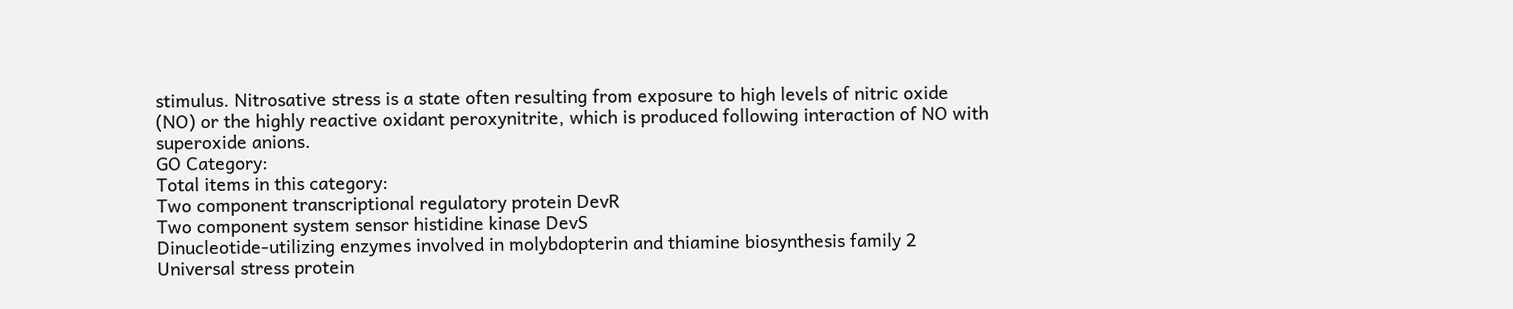stimulus. Nitrosative stress is a state often resulting from exposure to high levels of nitric oxide (NO) or the highly reactive oxidant peroxynitrite, which is produced following interaction of NO with superoxide anions.
GO Category:
Total items in this category:
Two component transcriptional regulatory protein DevR
Two component system sensor histidine kinase DevS
Dinucleotide-utilizing enzymes involved in molybdopterin and thiamine biosynthesis family 2
Universal stress protein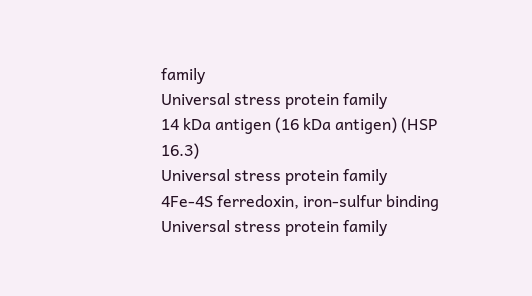family
Universal stress protein family
14 kDa antigen (16 kDa antigen) (HSP 16.3)
Universal stress protein family
4Fe-4S ferredoxin, iron-sulfur binding
Universal stress protein family